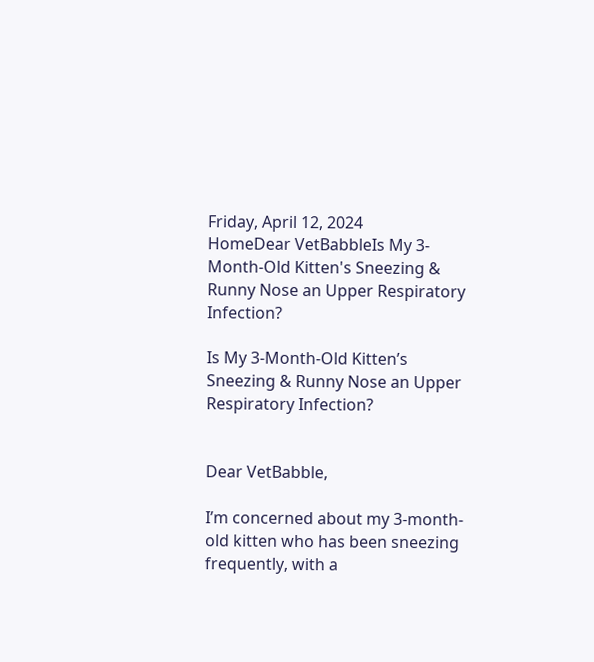Friday, April 12, 2024
HomeDear VetBabbleIs My 3-Month-Old Kitten's Sneezing & Runny Nose an Upper Respiratory Infection?

Is My 3-Month-Old Kitten’s Sneezing & Runny Nose an Upper Respiratory Infection?


Dear VetBabble,

I’m concerned about my 3-month-old kitten who has been sneezing frequently, with a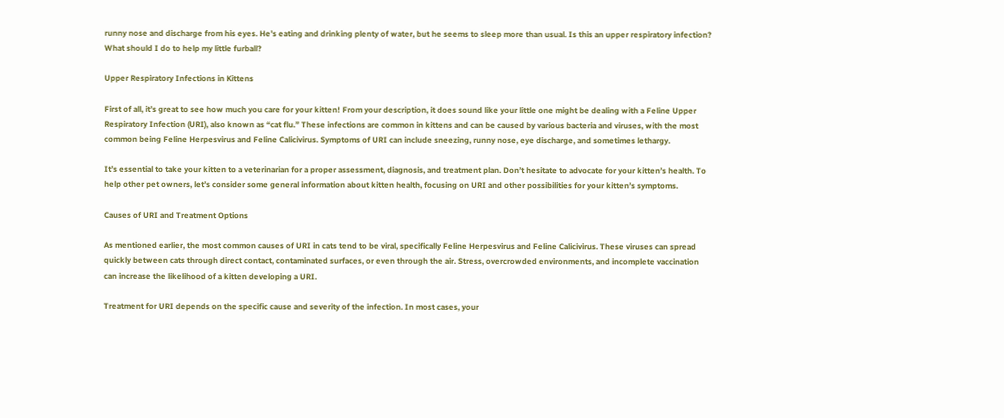runny nose and discharge from his eyes. He’s eating and drinking plenty of water, but he seems to sleep more than usual. Is this an upper respiratory infection? What should I do to help my little furball?

Upper Respiratory Infections in Kittens

First of all, it’s great to see how much you care for your kitten! From your description, it does sound like your little one might be dealing with a Feline Upper Respiratory Infection (URI), also known as “cat flu.” These infections are common in kittens and can be caused by various bacteria and viruses, with the most common being Feline Herpesvirus and Feline Calicivirus. Symptoms of URI can include sneezing, runny nose, eye discharge, and sometimes lethargy.

It’s essential to take your kitten to a veterinarian for a proper assessment, diagnosis, and treatment plan. Don’t hesitate to advocate for your kitten’s health. To help other pet owners, let’s consider some general information about kitten health, focusing on URI and other possibilities for your kitten’s symptoms.

Causes of URI and Treatment Options

As mentioned earlier, the most common causes of URI in cats tend to be viral, specifically Feline Herpesvirus and Feline Calicivirus. These viruses can spread quickly between cats through direct contact, contaminated surfaces, or even through the air. Stress, overcrowded environments, and incomplete vaccination can increase the likelihood of a kitten developing a URI.

Treatment for URI depends on the specific cause and severity of the infection. In most cases, your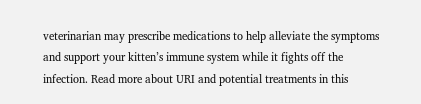veterinarian may prescribe medications to help alleviate the symptoms and support your kitten’s immune system while it fights off the infection. Read more about URI and potential treatments in this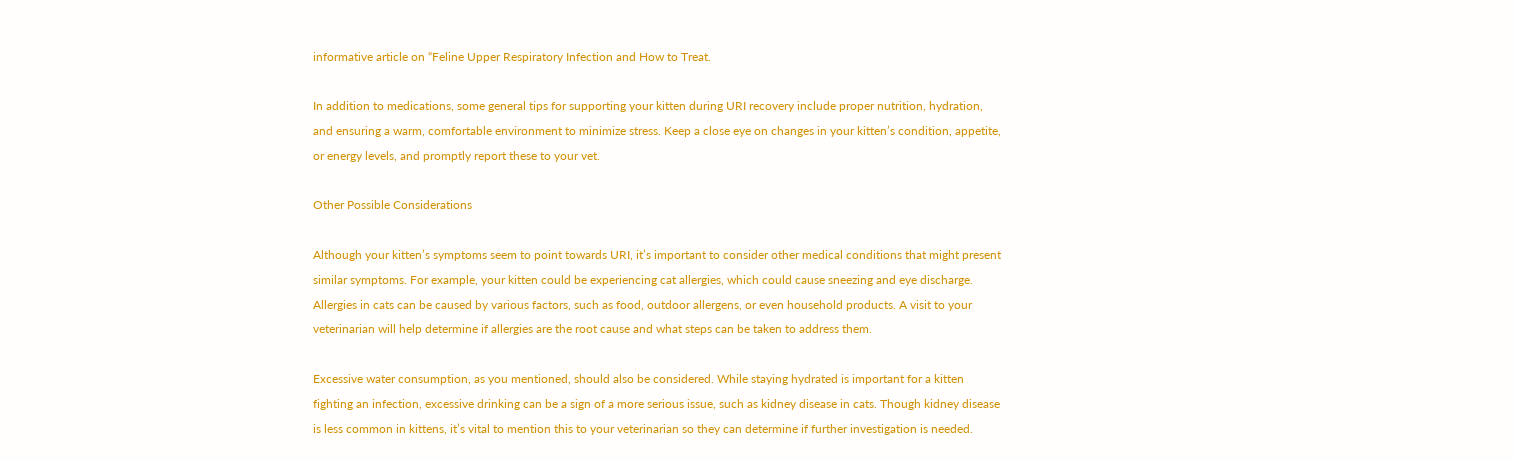informative article on “Feline Upper Respiratory Infection and How to Treat.

In addition to medications, some general tips for supporting your kitten during URI recovery include proper nutrition, hydration, and ensuring a warm, comfortable environment to minimize stress. Keep a close eye on changes in your kitten’s condition, appetite, or energy levels, and promptly report these to your vet.

Other Possible Considerations

Although your kitten’s symptoms seem to point towards URI, it’s important to consider other medical conditions that might present similar symptoms. For example, your kitten could be experiencing cat allergies, which could cause sneezing and eye discharge. Allergies in cats can be caused by various factors, such as food, outdoor allergens, or even household products. A visit to your veterinarian will help determine if allergies are the root cause and what steps can be taken to address them.

Excessive water consumption, as you mentioned, should also be considered. While staying hydrated is important for a kitten fighting an infection, excessive drinking can be a sign of a more serious issue, such as kidney disease in cats. Though kidney disease is less common in kittens, it’s vital to mention this to your veterinarian so they can determine if further investigation is needed.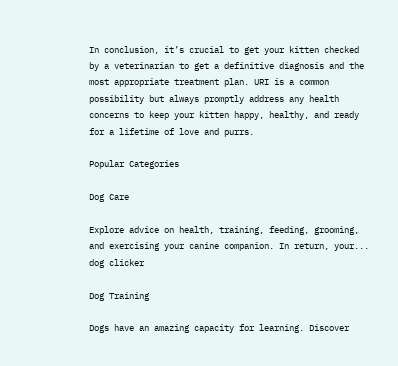In conclusion, it’s crucial to get your kitten checked by a veterinarian to get a definitive diagnosis and the most appropriate treatment plan. URI is a common possibility but always promptly address any health concerns to keep your kitten happy, healthy, and ready for a lifetime of love and purrs.

Popular Categories

Dog Care

Explore advice on health, training, feeding, grooming, and exercising your canine companion. In return, your...
dog clicker

Dog Training

Dogs have an amazing capacity for learning. Discover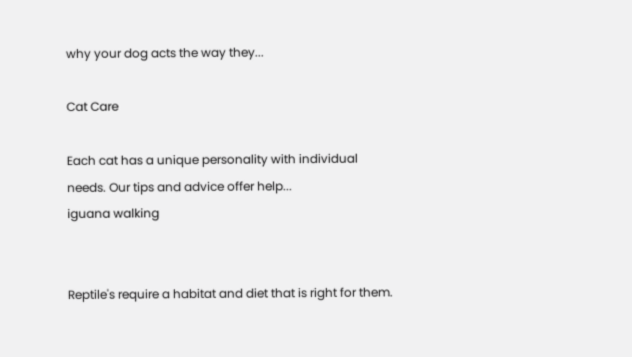why your dog acts the way they...

Cat Care

Each cat has a unique personality with individual needs. Our tips and advice offer help...
iguana walking


Reptile's require a habitat and diet that is right for them.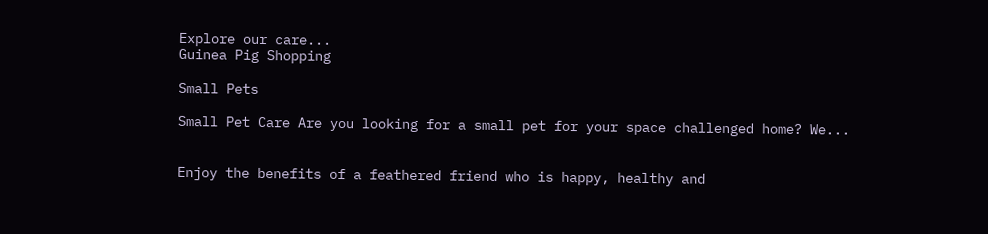Explore our care...
Guinea Pig Shopping

Small Pets

Small Pet Care Are you looking for a small pet for your space challenged home? We...


Enjoy the benefits of a feathered friend who is happy, healthy and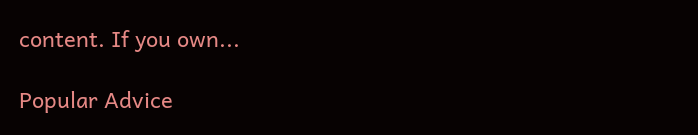content. If you own...

Popular Advice